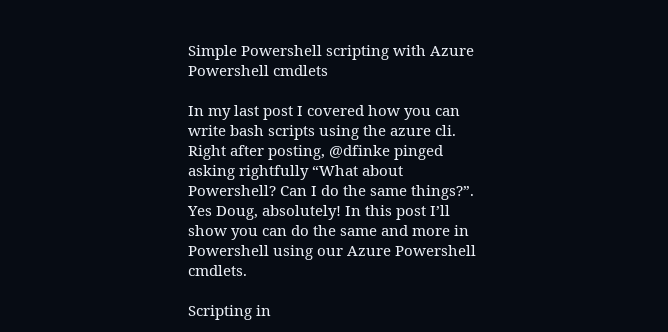Simple Powershell scripting with Azure Powershell cmdlets

In my last post I covered how you can write bash scripts using the azure cli. Right after posting, @dfinke pinged asking rightfully “What about Powershell? Can I do the same things?”.  Yes Doug, absolutely! In this post I’ll show you can do the same and more in Powershell using our Azure Powershell cmdlets.

Scripting in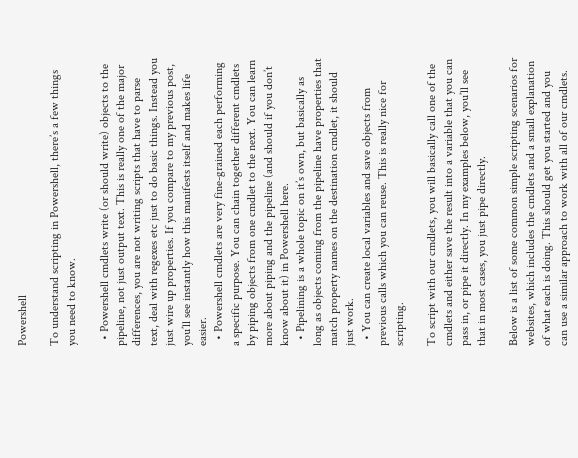Powershell

To understand scripting in Powershell, there’s a few things you need to know.

  • Powershell cmdlets write (or should write) objects to the pipeline, not just output text. This is really one of the major differences, you are not writing scripts that have to parse text, deal with regexes etc just to do basic things. Instead you just wire up properties. If you compare to my previous post, you’ll see instantly how this manifests itself and makes life easier.
  • Powershell cmdlets are very fine-grained each performing a specific purpose. You can chain together different cmdlets by piping objects from one cmdlet to the next. You can learn more about piping and the pipeline (and should if you don’t know about it) in Powershell here.
  • Pipelining is a whole topic on it’s own, but basically as long as objects coming from the pipeline have properties that match property names on the destination cmdlet, it should just work.
  • You can create local variables and save objects from previous calls which you can reuse. This is really nice for scripting.

To script with our cmdlets, you will basically call one of the cmdlets and either save the result into a variable that you can pass in, or pipe it directly. In my examples below, you’ll see that in most cases, you just pipe directly.

Below is a list of some common simple scripting scenarios for websites, which includes the cmdlets and a small explanation of what each is doing. This should get you started and you can use a similar approach to work with all of our cmdlets.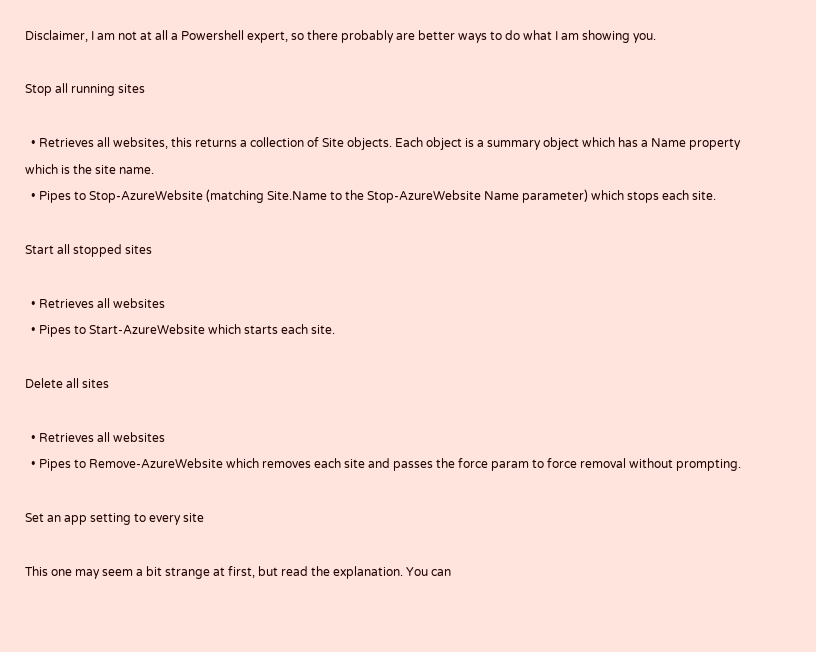Disclaimer, I am not at all a Powershell expert, so there probably are better ways to do what I am showing you.

Stop all running sites

  • Retrieves all websites, this returns a collection of Site objects. Each object is a summary object which has a Name property which is the site name.
  • Pipes to Stop-AzureWebsite (matching Site.Name to the Stop-AzureWebsite Name parameter) which stops each site.

Start all stopped sites

  • Retrieves all websites
  • Pipes to Start-AzureWebsite which starts each site.

Delete all sites

  • Retrieves all websites
  • Pipes to Remove-AzureWebsite which removes each site and passes the force param to force removal without prompting.

Set an app setting to every site

This one may seem a bit strange at first, but read the explanation. You can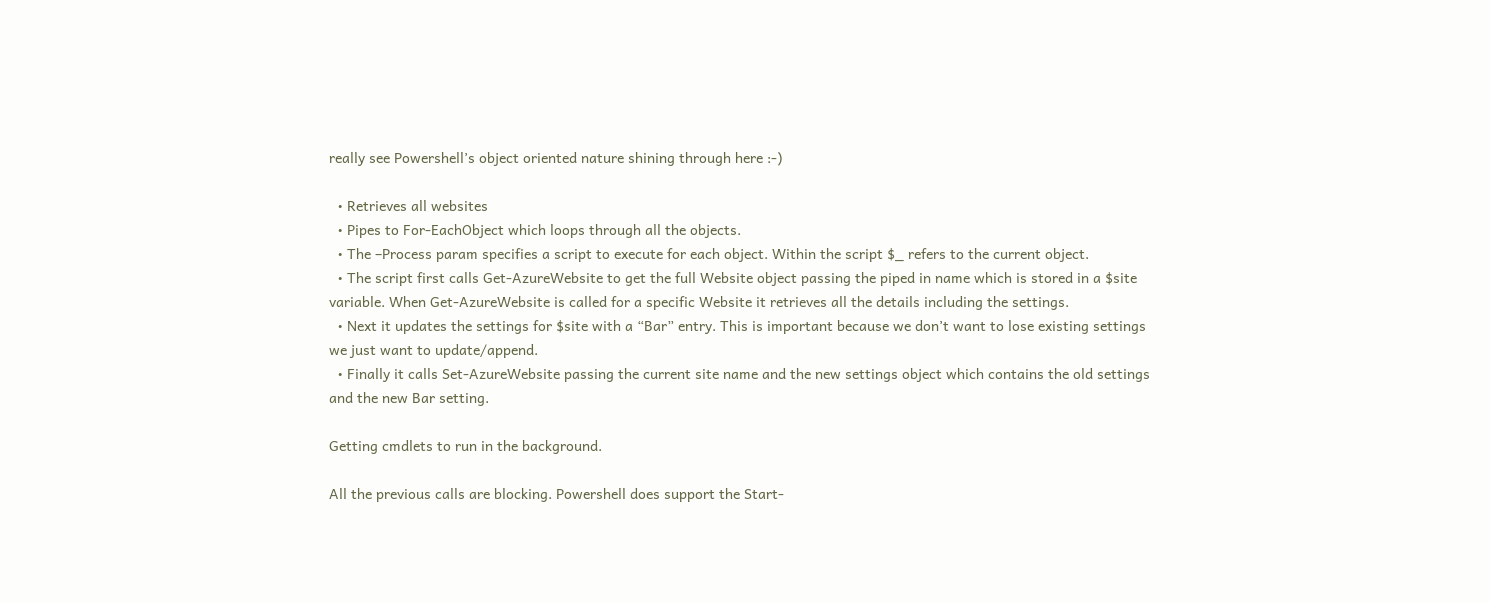really see Powershell’s object oriented nature shining through here :-)

  • Retrieves all websites
  • Pipes to For-EachObject which loops through all the objects.
  • The –Process param specifies a script to execute for each object. Within the script $_ refers to the current object.
  • The script first calls Get-AzureWebsite to get the full Website object passing the piped in name which is stored in a $site variable. When Get-AzureWebsite is called for a specific Website it retrieves all the details including the settings.
  • Next it updates the settings for $site with a “Bar” entry. This is important because we don’t want to lose existing settings we just want to update/append.
  • Finally it calls Set-AzureWebsite passing the current site name and the new settings object which contains the old settings and the new Bar setting.

Getting cmdlets to run in the background.

All the previous calls are blocking. Powershell does support the Start-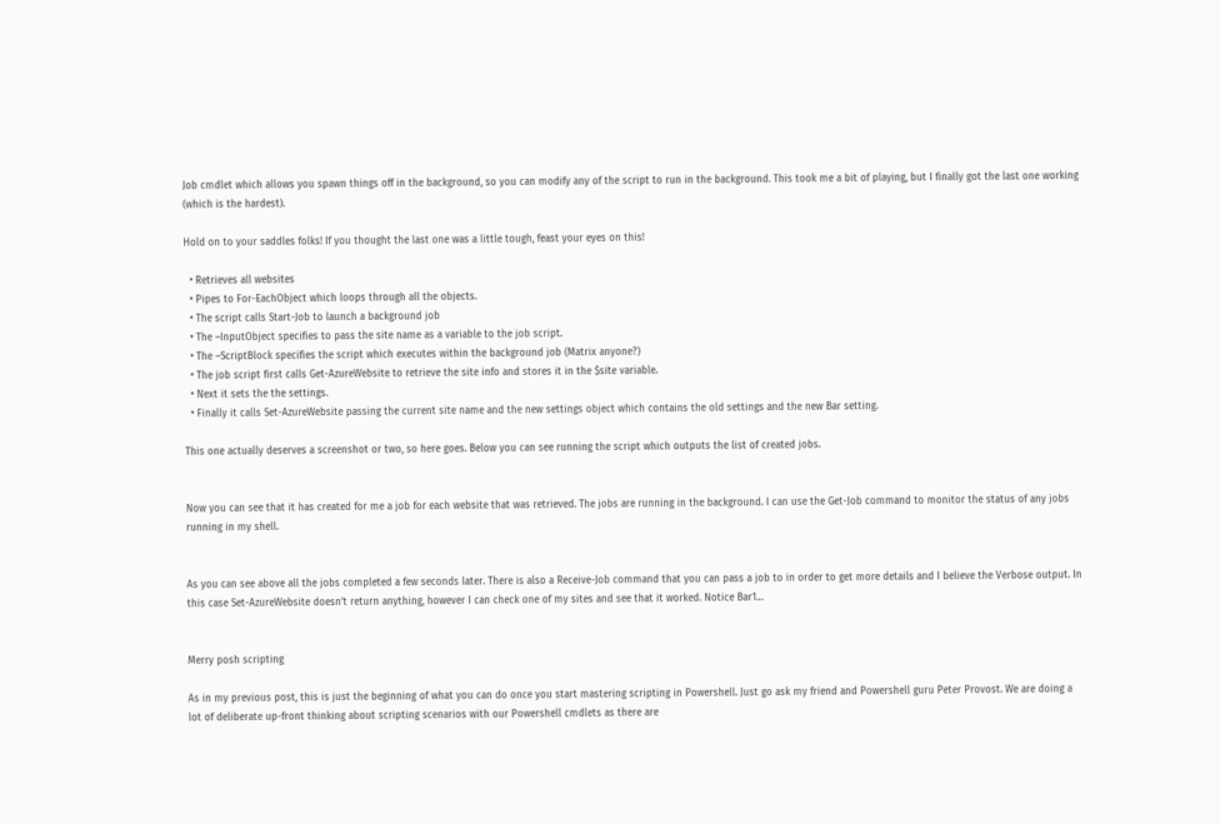Job cmdlet which allows you spawn things off in the background, so you can modify any of the script to run in the background. This took me a bit of playing, but I finally got the last one working (which is the hardest).

Hold on to your saddles folks! If you thought the last one was a little tough, feast your eyes on this!

  • Retrieves all websites
  • Pipes to For-EachObject which loops through all the objects.
  • The script calls Start-Job to launch a background job
  • The –InputObject specifies to pass the site name as a variable to the job script.
  • The –ScriptBlock specifies the script which executes within the background job (Matrix anyone?)
  • The job script first calls Get-AzureWebsite to retrieve the site info and stores it in the $site variable.
  • Next it sets the the settings.
  • Finally it calls Set-AzureWebsite passing the current site name and the new settings object which contains the old settings and the new Bar setting.

This one actually deserves a screenshot or two, so here goes. Below you can see running the script which outputs the list of created jobs.


Now you can see that it has created for me a job for each website that was retrieved. The jobs are running in the background. I can use the Get-Job command to monitor the status of any jobs running in my shell.


As you can see above all the jobs completed a few seconds later. There is also a Receive-Job command that you can pass a job to in order to get more details and I believe the Verbose output. In this case Set-AzureWebsite doesn’t return anything, however I can check one of my sites and see that it worked. Notice Bar1…


Merry posh scripting

As in my previous post, this is just the beginning of what you can do once you start mastering scripting in Powershell. Just go ask my friend and Powershell guru Peter Provost. We are doing a lot of deliberate up-front thinking about scripting scenarios with our Powershell cmdlets as there are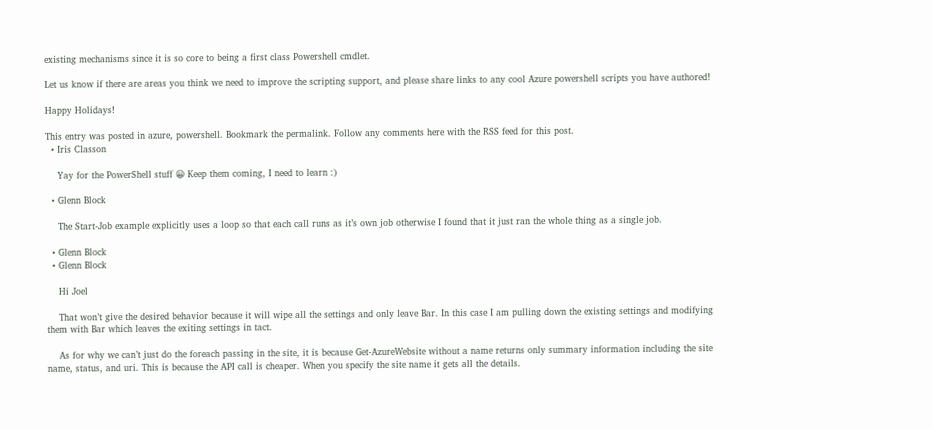existing mechanisms since it is so core to being a first class Powershell cmdlet.

Let us know if there are areas you think we need to improve the scripting support, and please share links to any cool Azure powershell scripts you have authored!

Happy Holidays!

This entry was posted in azure, powershell. Bookmark the permalink. Follow any comments here with the RSS feed for this post.
  • Iris Classon

    Yay for the PowerShell stuff 😀 Keep them coming, I need to learn :)

  • Glenn Block

    The Start-Job example explicitly uses a loop so that each call runs as it’s own job otherwise I found that it just ran the whole thing as a single job.

  • Glenn Block
  • Glenn Block

    Hi Joel

    That won’t give the desired behavior because it will wipe all the settings and only leave Bar. In this case I am pulling down the existing settings and modifying them with Bar which leaves the exiting settings in tact.

    As for why we can’t just do the foreach passing in the site, it is because Get-AzureWebsite without a name returns only summary information including the site name, status, and uri. This is because the API call is cheaper. When you specify the site name it gets all the details.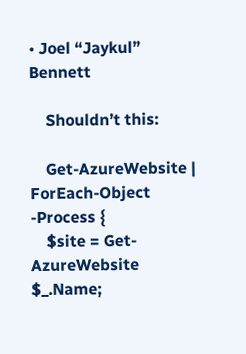• Joel “Jaykul” Bennett

    Shouldn’t this:

    Get-AzureWebsite | ForEach-Object -Process {
    $site = Get-AzureWebsite $_.Name;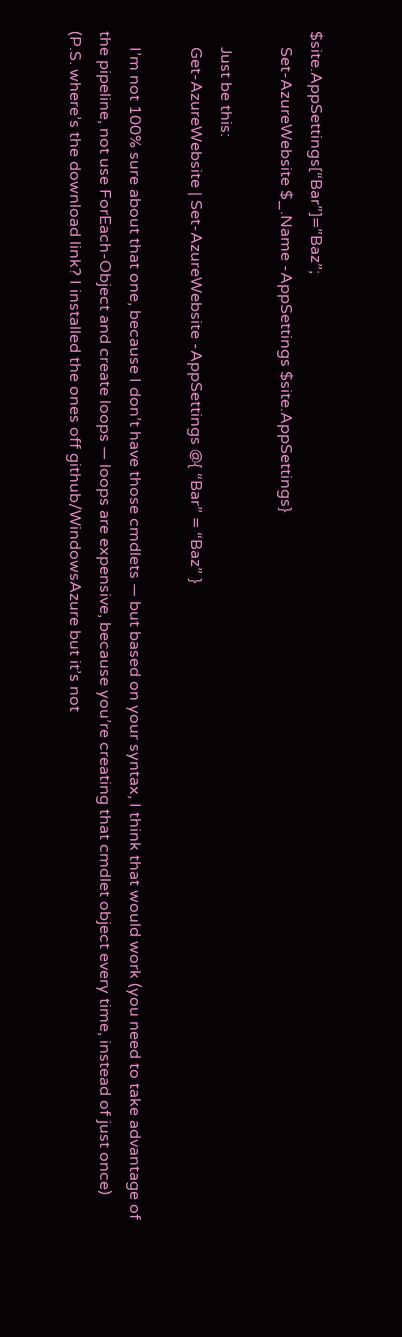$site.AppSettings[“Bar”]=”Baz”;
    Set-AzureWebsite $_.Name -AppSettings $site.AppSettings}

    Just be this:
    Get-AzureWebsite | Set-AzureWebsite -AppSettings @{ “Bar” = “Baz” }

    I’m not 100% sure about that one, because I don’t have those cmdlets — but based on your syntax, I think that would work (you need to take advantage of the pipeline, not use ForEach-Object and create loops — loops are expensive, because you’re creating that cmdlet object every time, instead of just once) (P.S. where’s the download link? I installed the ones off github/WindowsAzure but it’s not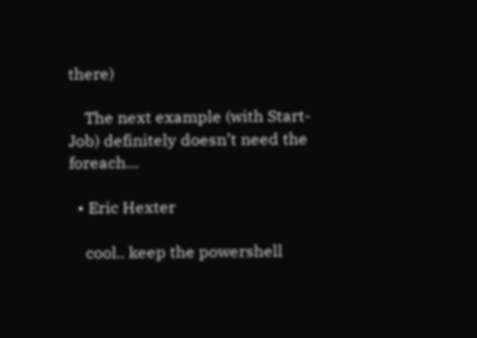there)

    The next example (with Start-Job) definitely doesn’t need the foreach…

  • Eric Hexter

    cool.. keep the powershell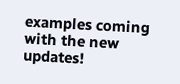examples coming with the new updates!